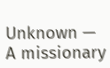Unknown — A missionary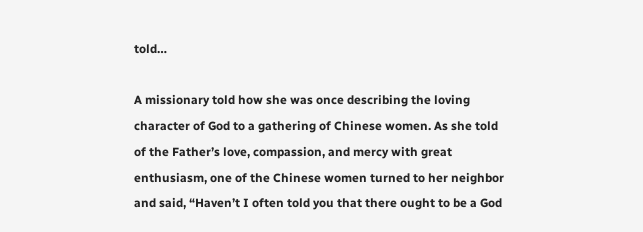told…

A missionary told how she was once describing the loving character of God to a gathering of Chinese women. As she told of the Father’s love, compassion, and mercy with great enthusiasm, one of the Chinese women turned to her neighbor and said, “Haven’t I often told you that there ought to be a God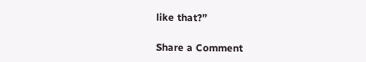like that?”

Share a Comment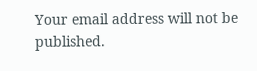Your email address will not be published.